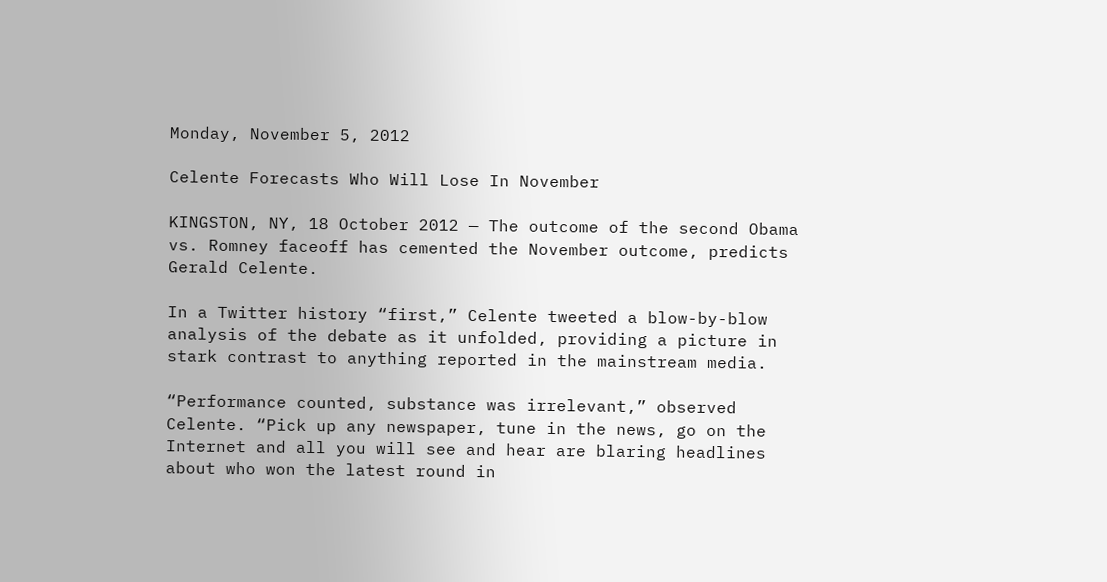Monday, November 5, 2012

Celente Forecasts Who Will Lose In November

KINGSTON, NY, 18 October 2012 — The outcome of the second Obama vs. Romney faceoff has cemented the November outcome, predicts Gerald Celente.

In a Twitter history “first,” Celente tweeted a blow-by-blow analysis of the debate as it unfolded, providing a picture in stark contrast to anything reported in the mainstream media.

“Performance counted, substance was irrelevant,” observed Celente. “Pick up any newspaper, tune in the news, go on the Internet and all you will see and hear are blaring headlines about who won the latest round in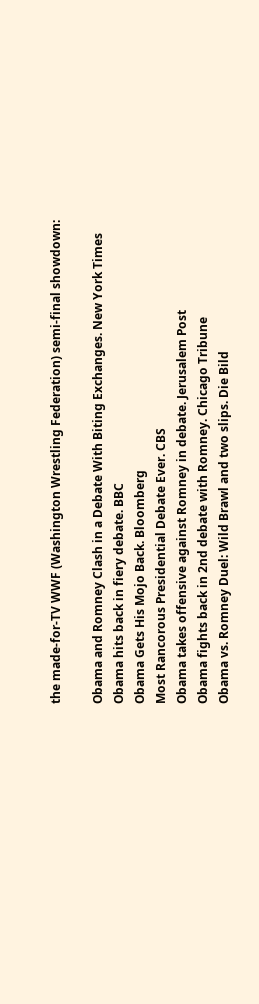the made-for-TV WWF (Washington Wrestling Federation) semi-final showdown:

Obama and Romney Clash in a Debate With Biting Exchanges. New York Times
Obama hits back in fiery debate. BBC
Obama Gets His Mojo Back. Bloomberg
Most Rancorous Presidential Debate Ever. CBS
Obama takes offensive against Romney in debate. Jerusalem Post
Obama fights back in 2nd debate with Romney. Chicago Tribune
Obama vs. Romney Duel: Wild Brawl and two slips. Die Bild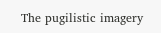The pugilistic imagery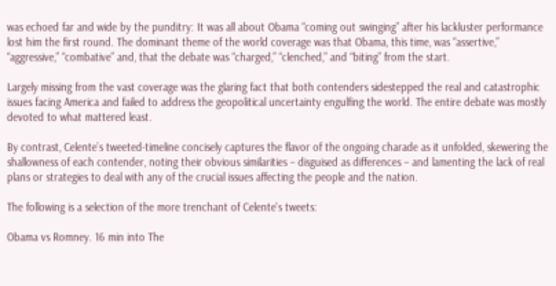was echoed far and wide by the punditry: It was all about Obama “coming out swinging” after his lackluster performance lost him the first round. The dominant theme of the world coverage was that Obama, this time, was “assertive,” “aggressive,” “combative” and, that the debate was “charged,” “clenched,” and “biting” from the start.

Largely missing from the vast coverage was the glaring fact that both contenders sidestepped the real and catastrophic issues facing America and failed to address the geopolitical uncertainty engulfing the world. The entire debate was mostly devoted to what mattered least.

By contrast, Celente’s tweeted-timeline concisely captures the flavor of the ongoing charade as it unfolded, skewering the shallowness of each contender, noting their obvious similarities – disguised as differences – and lamenting the lack of real plans or strategies to deal with any of the crucial issues affecting the people and the nation.

The following is a selection of the more trenchant of Celente's tweets:

Obama vs Romney. 16 min into The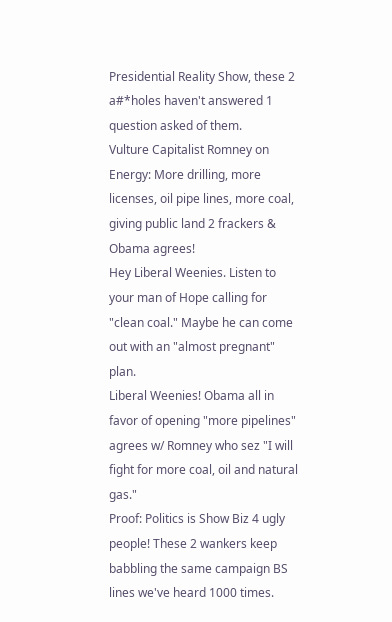Presidential Reality Show, these 2 a#*holes haven't answered 1 question asked of them.
Vulture Capitalist Romney on Energy: More drilling, more licenses, oil pipe lines, more coal, giving public land 2 frackers & Obama agrees!
Hey Liberal Weenies. Listen to your man of Hope calling for "clean coal." Maybe he can come out with an "almost pregnant" plan.
Liberal Weenies! Obama all in favor of opening "more pipelines" agrees w/ Romney who sez "I will fight for more coal, oil and natural gas."
Proof: Politics is Show Biz 4 ugly people! These 2 wankers keep babbling the same campaign BS lines we've heard 1000 times.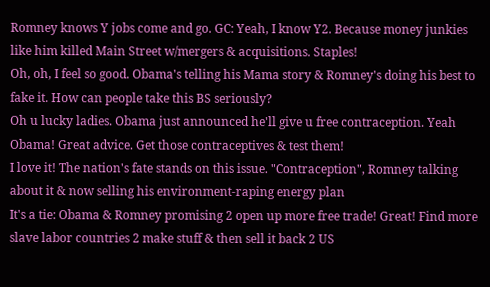Romney knows Y jobs come and go. GC: Yeah, I know Y2. Because money junkies like him killed Main Street w/mergers & acquisitions. Staples!
Oh, oh, I feel so good. Obama's telling his Mama story & Romney's doing his best to fake it. How can people take this BS seriously?
Oh u lucky ladies. Obama just announced he'll give u free contraception. Yeah Obama! Great advice. Get those contraceptives & test them!
I love it! The nation's fate stands on this issue. "Contraception", Romney talking about it & now selling his environment-raping energy plan
It's a tie: Obama & Romney promising 2 open up more free trade! Great! Find more slave labor countries 2 make stuff & then sell it back 2 US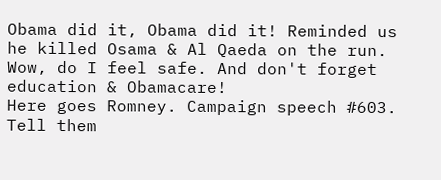Obama did it, Obama did it! Reminded us he killed Osama & Al Qaeda on the run. Wow, do I feel safe. And don't forget education & Obamacare!
Here goes Romney. Campaign speech #603. Tell them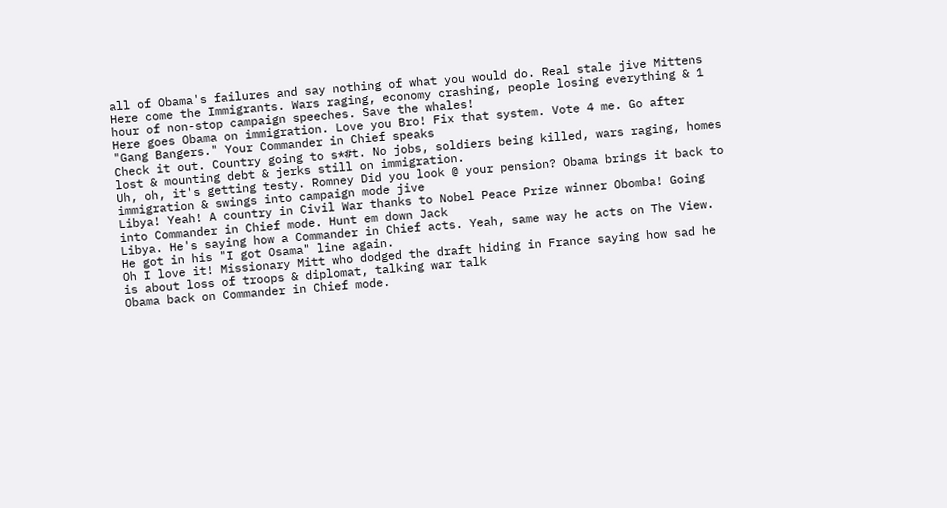all of Obama's failures and say nothing of what you would do. Real stale jive Mittens
Here come the Immigrants. Wars raging, economy crashing, people losing everything & 1 hour of non-stop campaign speeches. Save the whales!
Here goes Obama on immigration. Love you Bro! Fix that system. Vote 4 me. Go after "Gang Bangers." Your Commander in Chief speaks
Check it out. Country going to s*#t. No jobs, soldiers being killed, wars raging, homes lost & mounting debt & jerks still on immigration.
Uh, oh, it's getting testy. Romney Did you look @ your pension? Obama brings it back to immigration & swings into campaign mode jive
Libya! Yeah! A country in Civil War thanks to Nobel Peace Prize winner Obomba! Going into Commander in Chief mode. Hunt em down Jack
Libya. He's saying how a Commander in Chief acts. Yeah, same way he acts on The View. He got in his "I got Osama" line again.
Oh I love it! Missionary Mitt who dodged the draft hiding in France saying how sad he is about loss of troops & diplomat, talking war talk
Obama back on Commander in Chief mode.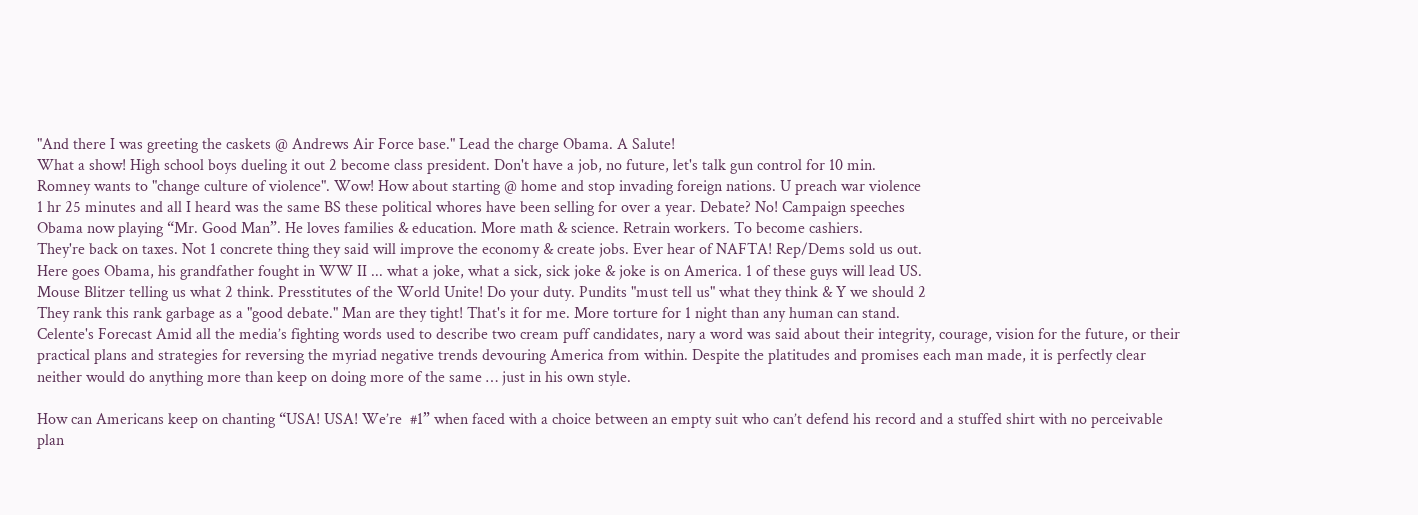"And there I was greeting the caskets @ Andrews Air Force base." Lead the charge Obama. A Salute!
What a show! High school boys dueling it out 2 become class president. Don't have a job, no future, let's talk gun control for 10 min.
Romney wants to "change culture of violence". Wow! How about starting @ home and stop invading foreign nations. U preach war violence
1 hr 25 minutes and all I heard was the same BS these political whores have been selling for over a year. Debate? No! Campaign speeches
Obama now playing “Mr. Good Man”. He loves families & education. More math & science. Retrain workers. To become cashiers.
They're back on taxes. Not 1 concrete thing they said will improve the economy & create jobs. Ever hear of NAFTA! Rep/Dems sold us out.
Here goes Obama, his grandfather fought in WW II ... what a joke, what a sick, sick joke & joke is on America. 1 of these guys will lead US.
Mouse Blitzer telling us what 2 think. Presstitutes of the World Unite! Do your duty. Pundits "must tell us" what they think & Y we should 2
They rank this rank garbage as a "good debate." Man are they tight! That's it for me. More torture for 1 night than any human can stand.
Celente's Forecast Amid all the media’s fighting words used to describe two cream puff candidates, nary a word was said about their integrity, courage, vision for the future, or their practical plans and strategies for reversing the myriad negative trends devouring America from within. Despite the platitudes and promises each man made, it is perfectly clear neither would do anything more than keep on doing more of the same … just in his own style.

How can Americans keep on chanting “USA! USA! We’re  #1” when faced with a choice between an empty suit who can’t defend his record and a stuffed shirt with no perceivable plan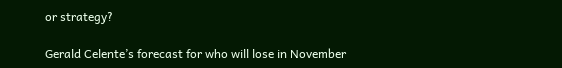or strategy?

Gerald Celente’s forecast for who will lose in November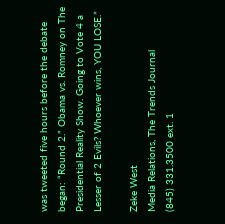was tweeted five hours before the debate began: “Round 2.” Obama vs. Romney on The Presidential Reality Show. Going to Vote 4 a Lesser of 2 Evils? Whoever wins, YOU LOSE.”

Zeke West
Media Relations, The Trends Journal
(845) 331.3500 ext. 1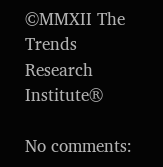©MMXII The Trends Research Institute®

No comments: